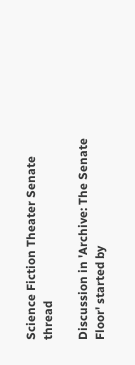Science Fiction Theater Senate thread

Discussion in 'Archive: The Senate Floor' started by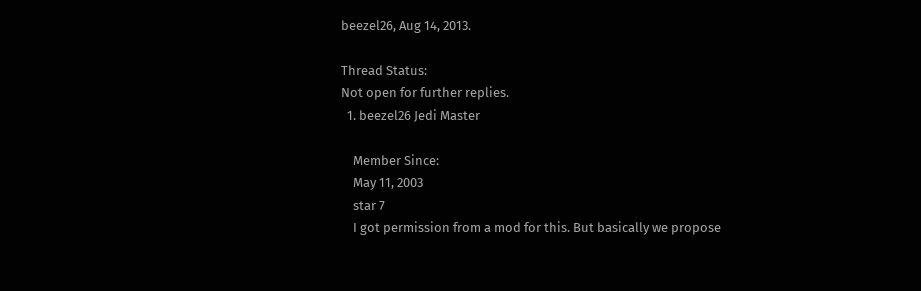beezel26, Aug 14, 2013.

Thread Status:
Not open for further replies.
  1. beezel26 Jedi Master

    Member Since:
    May 11, 2003
    star 7
    I got permission from a mod for this. But basically we propose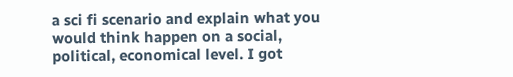a sci fi scenario and explain what you would think happen on a social, political, economical level. I got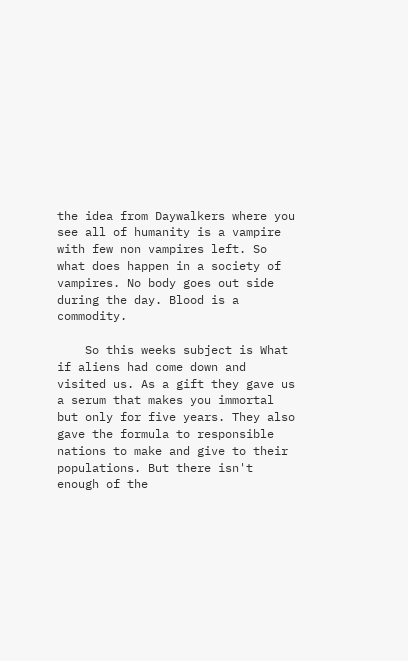the idea from Daywalkers where you see all of humanity is a vampire with few non vampires left. So what does happen in a society of vampires. No body goes out side during the day. Blood is a commodity.

    So this weeks subject is What if aliens had come down and visited us. As a gift they gave us a serum that makes you immortal but only for five years. They also gave the formula to responsible nations to make and give to their populations. But there isn't enough of the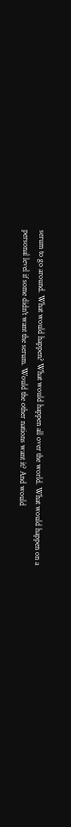serum to go around. What would happen? What would happen all over the world. What would happen on a personal level if some didn't want the serum. Would the other nations want it? And would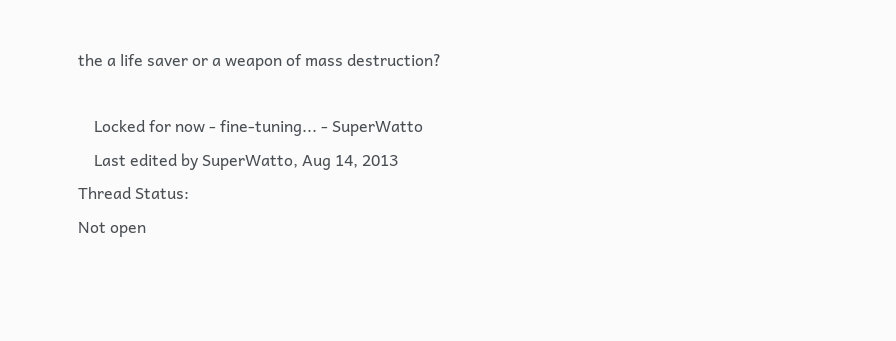the a life saver or a weapon of mass destruction?

    Locked for now - fine-tuning... - SuperWatto
    Last edited by SuperWatto, Aug 14, 2013
Thread Status:
Not open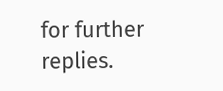for further replies.